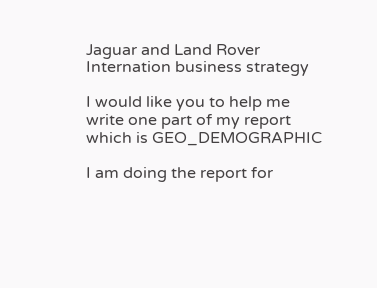Jaguar and Land Rover Internation business strategy

I would like you to help me write one part of my report which is GEO_DEMOGRAPHIC

I am doing the report for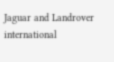Jaguar and Landrover international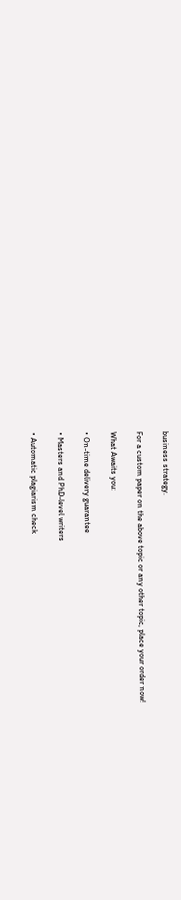business strategy.

For a custom paper on the above topic or any other topic, place your order now!

What Awaits you:

• On-time delivery guarantee

• Masters and PhD-level writers

• Automatic plagiarism check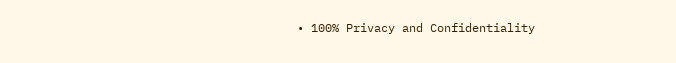• 100% Privacy and Confidentiality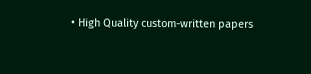• High Quality custom-written papers